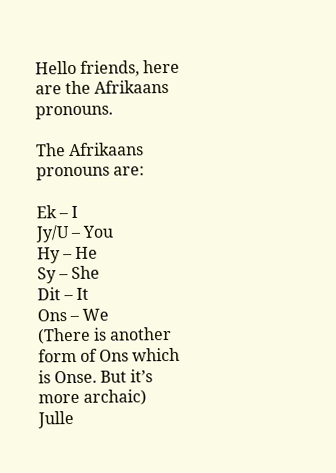Hello friends, here are the Afrikaans pronouns.

The Afrikaans pronouns are:

Ek – I
Jy/U – You
Hy – He
Sy – She
Dit – It
Ons – We
(There is another form of Ons which is Onse. But it’s more archaic)
Julle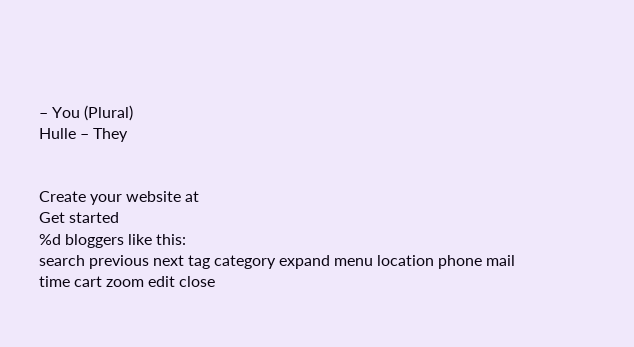– You (Plural)
Hulle – They


Create your website at
Get started
%d bloggers like this:
search previous next tag category expand menu location phone mail time cart zoom edit close